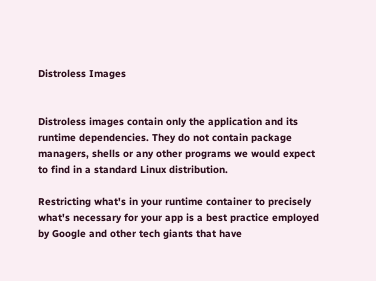Distroless Images


Distroless images contain only the application and its runtime dependencies. They do not contain package managers, shells or any other programs we would expect to find in a standard Linux distribution.

Restricting what's in your runtime container to precisely what's necessary for your app is a best practice employed by Google and other tech giants that have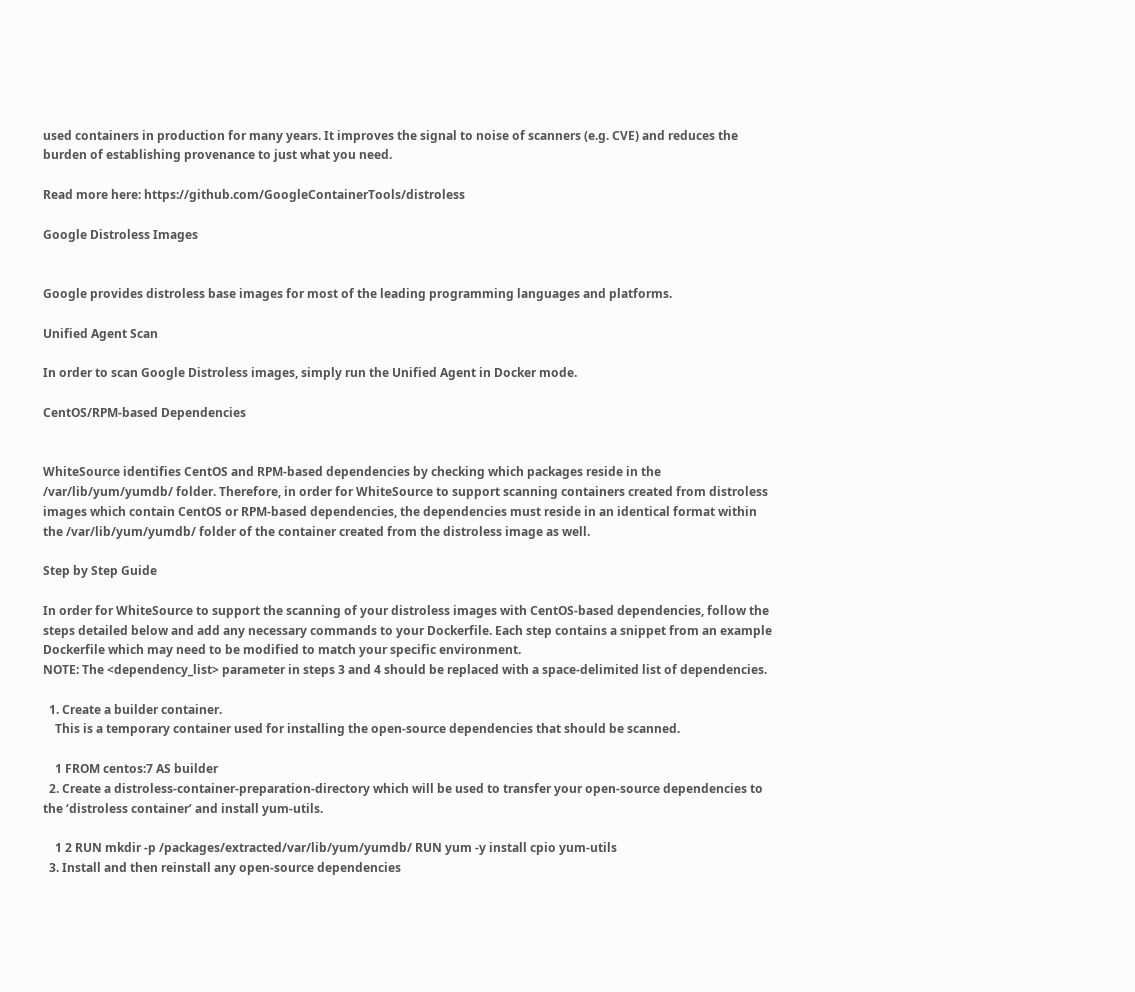used containers in production for many years. It improves the signal to noise of scanners (e.g. CVE) and reduces the burden of establishing provenance to just what you need.

Read more here: https://github.com/GoogleContainerTools/distroless

Google Distroless Images


Google provides distroless base images for most of the leading programming languages and platforms.

Unified Agent Scan

In order to scan Google Distroless images, simply run the Unified Agent in Docker mode.

CentOS/RPM-based Dependencies


WhiteSource identifies CentOS and RPM-based dependencies by checking which packages reside in the /var/lib/yum/yumdb/ folder. Therefore, in order for WhiteSource to support scanning containers created from distroless images which contain CentOS or RPM-based dependencies, the dependencies must reside in an identical format within the /var/lib/yum/yumdb/ folder of the container created from the distroless image as well.

Step by Step Guide

In order for WhiteSource to support the scanning of your distroless images with CentOS-based dependencies, follow the steps detailed below and add any necessary commands to your Dockerfile. Each step contains a snippet from an example Dockerfile which may need to be modified to match your specific environment.
NOTE: The <dependency_list> parameter in steps 3 and 4 should be replaced with a space-delimited list of dependencies.

  1. Create a builder container.
    This is a temporary container used for installing the open-source dependencies that should be scanned.

    1 FROM centos:7 AS builder
  2. Create a distroless-container-preparation-directory which will be used to transfer your open-source dependencies to the ‘distroless container’ and install yum-utils.

    1 2 RUN mkdir -p /packages/extracted/var/lib/yum/yumdb/ RUN yum -y install cpio yum-utils
  3. Install and then reinstall any open-source dependencies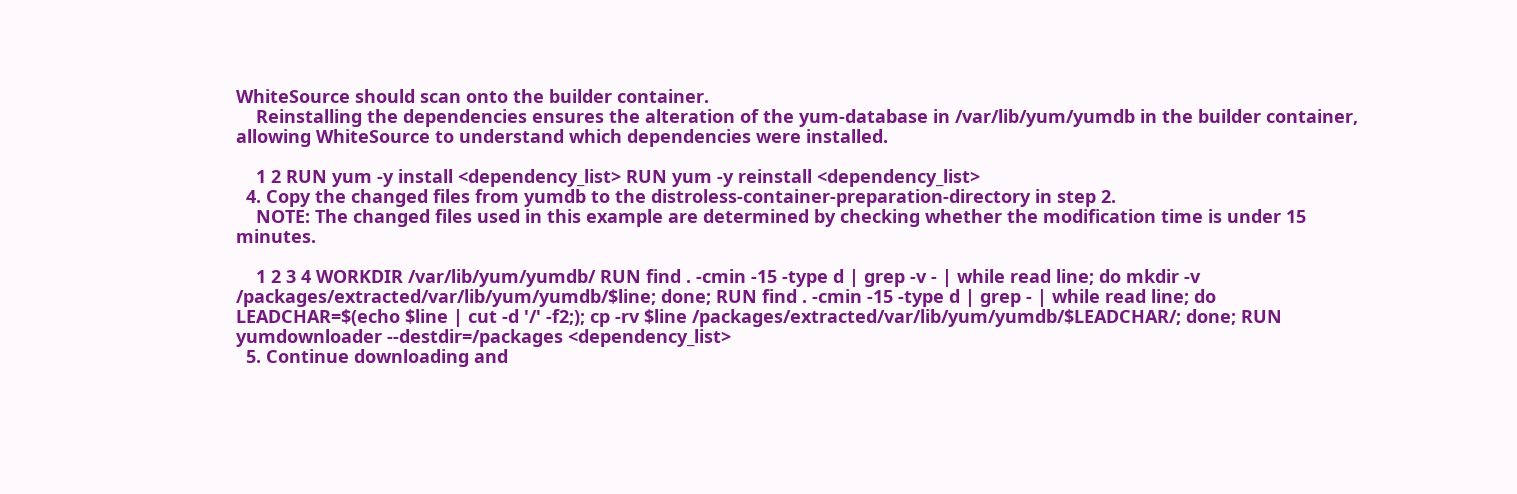WhiteSource should scan onto the builder container.
    Reinstalling the dependencies ensures the alteration of the yum-database in /var/lib/yum/yumdb in the builder container, allowing WhiteSource to understand which dependencies were installed.

    1 2 RUN yum -y install <dependency_list> RUN yum -y reinstall <dependency_list>
  4. Copy the changed files from yumdb to the distroless-container-preparation-directory in step 2.
    NOTE: The changed files used in this example are determined by checking whether the modification time is under 15 minutes.

    1 2 3 4 WORKDIR /var/lib/yum/yumdb/ RUN find . -cmin -15 -type d | grep -v - | while read line; do mkdir -v /packages/extracted/var/lib/yum/yumdb/$line; done; RUN find . -cmin -15 -type d | grep - | while read line; do LEADCHAR=$(echo $line | cut -d '/' -f2;); cp -rv $line /packages/extracted/var/lib/yum/yumdb/$LEADCHAR/; done; RUN yumdownloader --destdir=/packages <dependency_list>
  5. Continue downloading and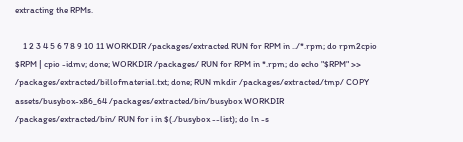extracting the RPMs.

    1 2 3 4 5 6 7 8 9 10 11 WORKDIR /packages/extracted RUN for RPM in ../*.rpm; do rpm2cpio $RPM | cpio -idmv; done; WORKDIR /packages/ RUN for RPM in *.rpm; do echo "$RPM" >> /packages/extracted/billofmaterial.txt; done; RUN mkdir /packages/extracted/tmp/ COPY assets/busybox-x86_64 /packages/extracted/bin/busybox WORKDIR /packages/extracted/bin/ RUN for i in $(./busybox --list); do ln -s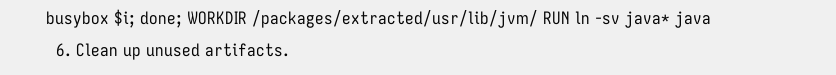busybox $i; done; WORKDIR /packages/extracted/usr/lib/jvm/ RUN ln -sv java* java
  6. Clean up unused artifacts.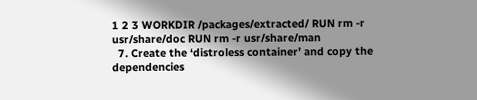1 2 3 WORKDIR /packages/extracted/ RUN rm -r usr/share/doc RUN rm -r usr/share/man
  7. Create the ‘distroless container’ and copy the dependencies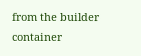from the builder container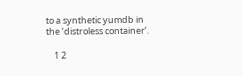to a synthetic yumdb in the ‘distroless container’.

    1 2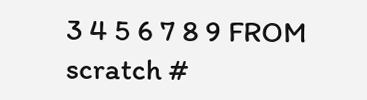3 4 5 6 7 8 9 FROM scratch #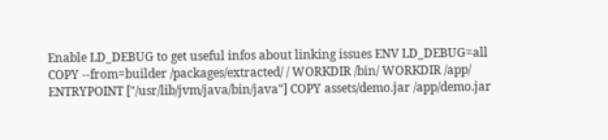Enable LD_DEBUG to get useful infos about linking issues ENV LD_DEBUG=all COPY --from=builder /packages/extracted/ / WORKDIR /bin/ WORKDIR /app/ ENTRYPOINT ["/usr/lib/jvm/java/bin/java"] COPY assets/demo.jar /app/demo.jar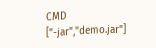CMD ["-jar","demo.jar"]